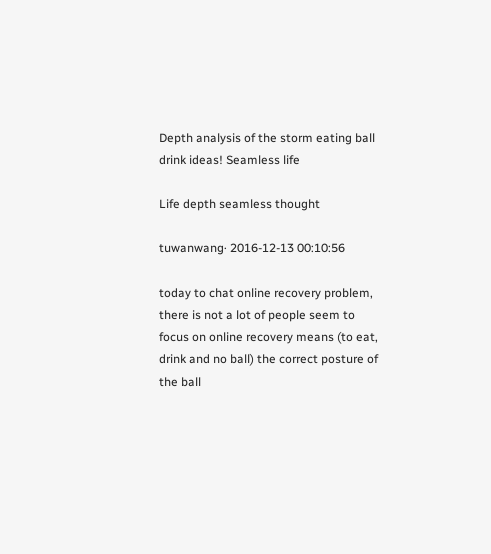Depth analysis of the storm eating ball drink ideas! Seamless life

Life depth seamless thought

tuwanwang· 2016-12-13 00:10:56

today to chat online recovery problem, there is not a lot of people seem to focus on online recovery means (to eat, drink and no ball) the correct posture of the ball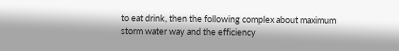to eat drink, then the following complex about maximum storm water way and the efficiency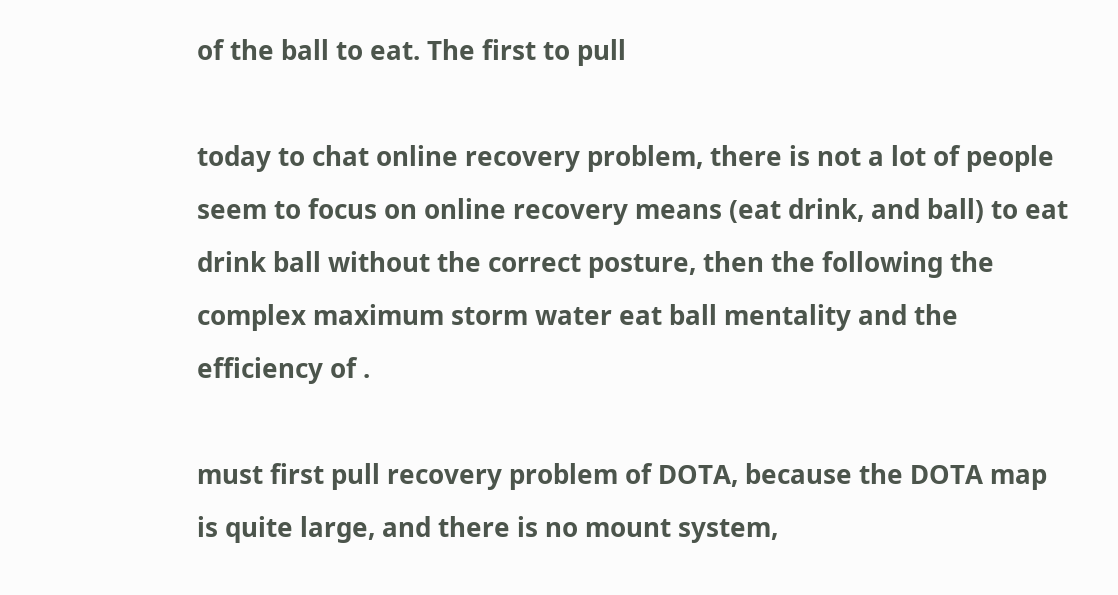of the ball to eat. The first to pull

today to chat online recovery problem, there is not a lot of people seem to focus on online recovery means (eat drink, and ball) to eat drink ball without the correct posture, then the following the complex maximum storm water eat ball mentality and the efficiency of .

must first pull recovery problem of DOTA, because the DOTA map is quite large, and there is no mount system,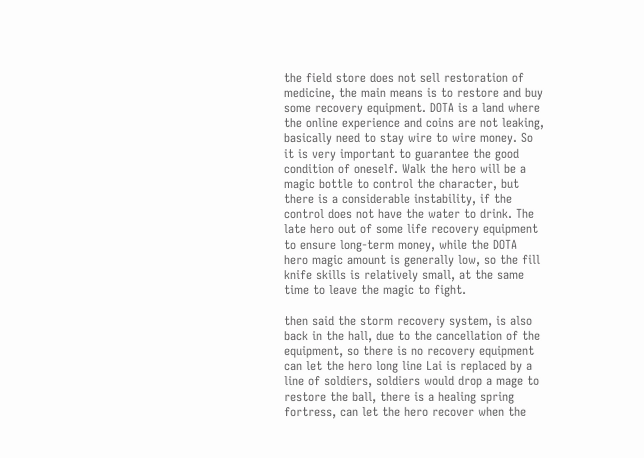the field store does not sell restoration of medicine, the main means is to restore and buy some recovery equipment. DOTA is a land where the online experience and coins are not leaking, basically need to stay wire to wire money. So it is very important to guarantee the good condition of oneself. Walk the hero will be a magic bottle to control the character, but there is a considerable instability, if the control does not have the water to drink. The late hero out of some life recovery equipment to ensure long-term money, while the DOTA hero magic amount is generally low, so the fill knife skills is relatively small, at the same time to leave the magic to fight.

then said the storm recovery system, is also back in the hall, due to the cancellation of the equipment, so there is no recovery equipment can let the hero long line Lai is replaced by a line of soldiers, soldiers would drop a mage to restore the ball, there is a healing spring fortress, can let the hero recover when the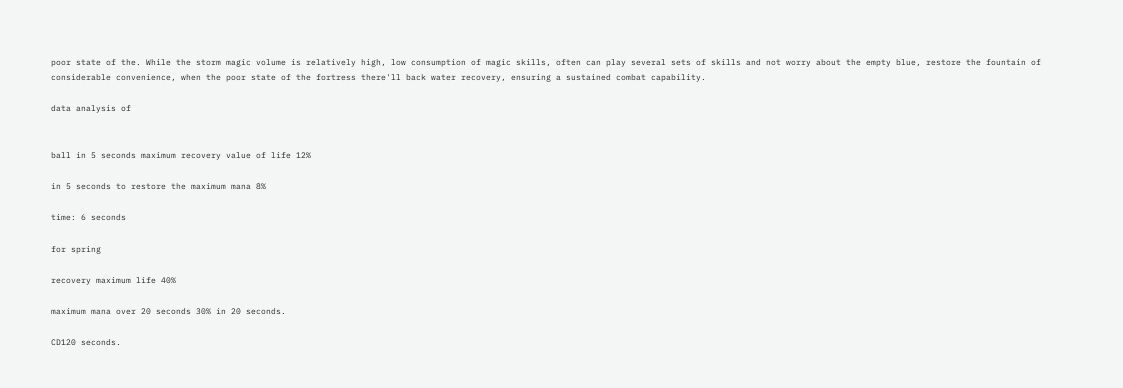poor state of the. While the storm magic volume is relatively high, low consumption of magic skills, often can play several sets of skills and not worry about the empty blue, restore the fountain of considerable convenience, when the poor state of the fortress there'll back water recovery, ensuring a sustained combat capability.

data analysis of


ball in 5 seconds maximum recovery value of life 12%

in 5 seconds to restore the maximum mana 8%

time: 6 seconds

for spring

recovery maximum life 40%

maximum mana over 20 seconds 30% in 20 seconds.

CD120 seconds.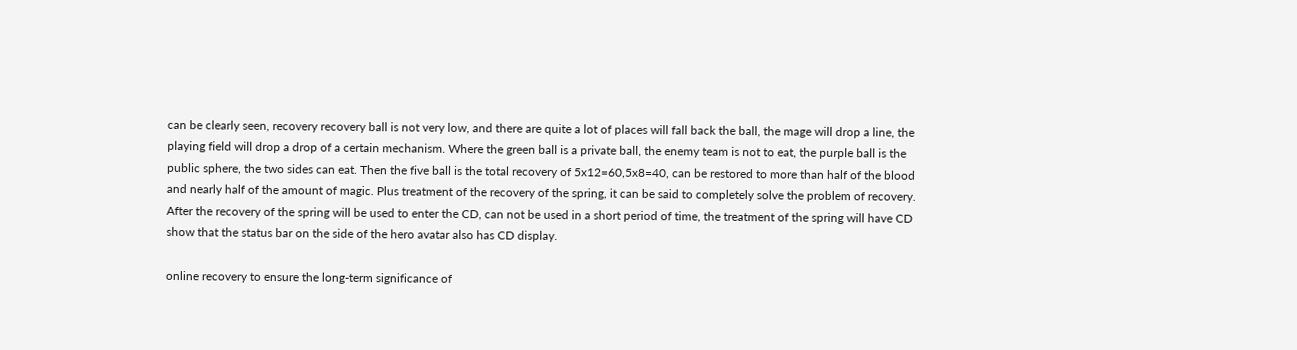can be clearly seen, recovery recovery ball is not very low, and there are quite a lot of places will fall back the ball, the mage will drop a line, the playing field will drop a drop of a certain mechanism. Where the green ball is a private ball, the enemy team is not to eat, the purple ball is the public sphere, the two sides can eat. Then the five ball is the total recovery of 5x12=60,5x8=40, can be restored to more than half of the blood and nearly half of the amount of magic. Plus treatment of the recovery of the spring, it can be said to completely solve the problem of recovery. After the recovery of the spring will be used to enter the CD, can not be used in a short period of time, the treatment of the spring will have CD show that the status bar on the side of the hero avatar also has CD display.

online recovery to ensure the long-term significance of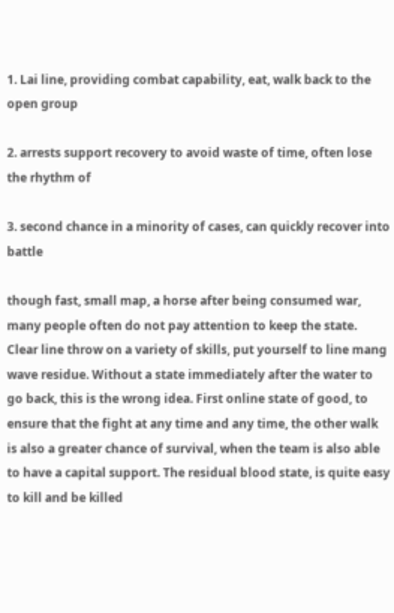1. Lai line, providing combat capability, eat, walk back to the open group

2. arrests support recovery to avoid waste of time, often lose the rhythm of

3. second chance in a minority of cases, can quickly recover into battle

though fast, small map, a horse after being consumed war, many people often do not pay attention to keep the state. Clear line throw on a variety of skills, put yourself to line mang wave residue. Without a state immediately after the water to go back, this is the wrong idea. First online state of good, to ensure that the fight at any time and any time, the other walk is also a greater chance of survival, when the team is also able to have a capital support. The residual blood state, is quite easy to kill and be killed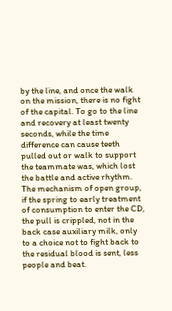by the line, and once the walk on the mission, there is no fight of the capital. To go to the line and recovery at least twenty seconds, while the time difference can cause teeth pulled out or walk to support the teammate was, which lost the battle and active rhythm. The mechanism of open group, if the spring to early treatment of consumption to enter the CD, the pull is crippled, not in the back case auxiliary milk, only to a choice not to fight back to the residual blood is sent, less people and beat.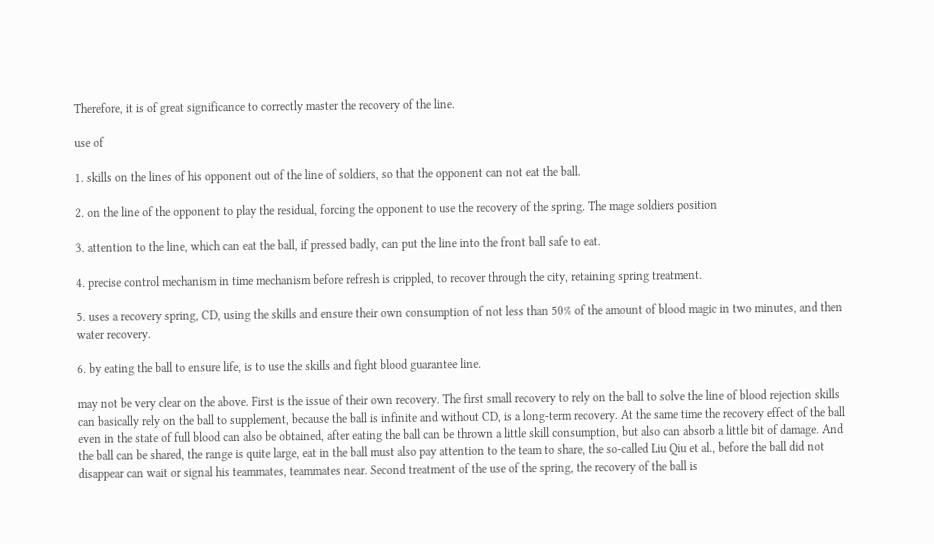Therefore, it is of great significance to correctly master the recovery of the line.

use of

1. skills on the lines of his opponent out of the line of soldiers, so that the opponent can not eat the ball.

2. on the line of the opponent to play the residual, forcing the opponent to use the recovery of the spring. The mage soldiers position

3. attention to the line, which can eat the ball, if pressed badly, can put the line into the front ball safe to eat.

4. precise control mechanism in time mechanism before refresh is crippled, to recover through the city, retaining spring treatment.

5. uses a recovery spring, CD, using the skills and ensure their own consumption of not less than 50% of the amount of blood magic in two minutes, and then water recovery.

6. by eating the ball to ensure life, is to use the skills and fight blood guarantee line.

may not be very clear on the above. First is the issue of their own recovery. The first small recovery to rely on the ball to solve the line of blood rejection skills can basically rely on the ball to supplement, because the ball is infinite and without CD, is a long-term recovery. At the same time the recovery effect of the ball even in the state of full blood can also be obtained, after eating the ball can be thrown a little skill consumption, but also can absorb a little bit of damage. And the ball can be shared, the range is quite large, eat in the ball must also pay attention to the team to share, the so-called Liu Qiu et al., before the ball did not disappear can wait or signal his teammates, teammates near. Second treatment of the use of the spring, the recovery of the ball is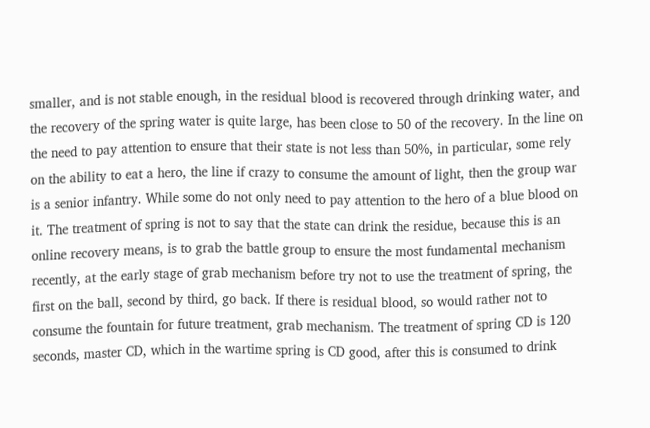smaller, and is not stable enough, in the residual blood is recovered through drinking water, and the recovery of the spring water is quite large, has been close to 50 of the recovery. In the line on the need to pay attention to ensure that their state is not less than 50%, in particular, some rely on the ability to eat a hero, the line if crazy to consume the amount of light, then the group war is a senior infantry. While some do not only need to pay attention to the hero of a blue blood on it. The treatment of spring is not to say that the state can drink the residue, because this is an online recovery means, is to grab the battle group to ensure the most fundamental mechanism recently, at the early stage of grab mechanism before try not to use the treatment of spring, the first on the ball, second by third, go back. If there is residual blood, so would rather not to consume the fountain for future treatment, grab mechanism. The treatment of spring CD is 120 seconds, master CD, which in the wartime spring is CD good, after this is consumed to drink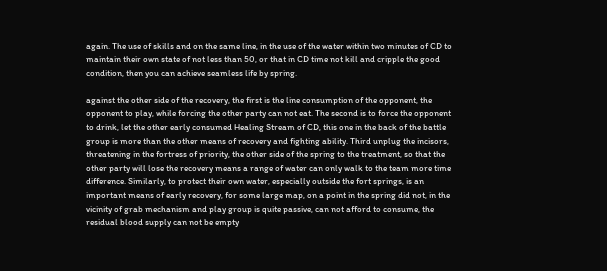again. The use of skills and on the same line, in the use of the water within two minutes of CD to maintain their own state of not less than 50, or that in CD time not kill and cripple the good condition, then you can achieve seamless life by spring.

against the other side of the recovery, the first is the line consumption of the opponent, the opponent to play, while forcing the other party can not eat. The second is to force the opponent to drink, let the other early consumed Healing Stream of CD, this one in the back of the battle group is more than the other means of recovery and fighting ability. Third unplug the incisors, threatening in the fortress of priority, the other side of the spring to the treatment, so that the other party will lose the recovery means a range of water can only walk to the team more time difference. Similarly, to protect their own water, especially outside the fort springs, is an important means of early recovery, for some large map, on a point in the spring did not, in the vicinity of grab mechanism and play group is quite passive, can not afford to consume, the residual blood supply can not be empty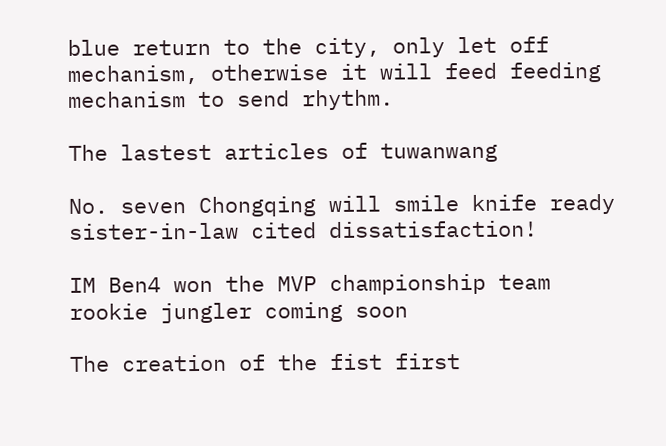blue return to the city, only let off mechanism, otherwise it will feed feeding mechanism to send rhythm.

The lastest articles of tuwanwang

No. seven Chongqing will smile knife ready sister-in-law cited dissatisfaction!

IM Ben4 won the MVP championship team rookie jungler coming soon

The creation of the fist first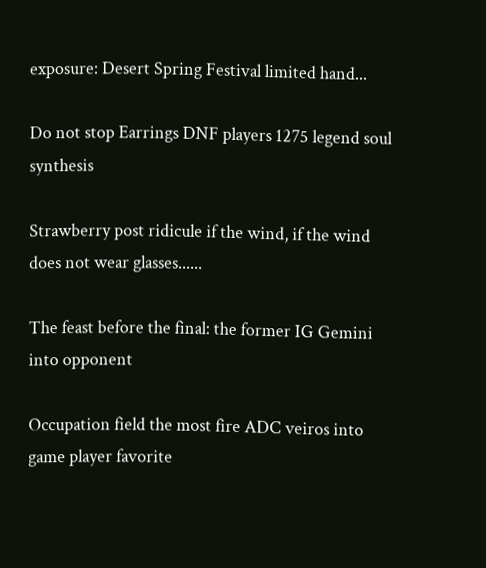exposure: Desert Spring Festival limited hand...

Do not stop Earrings DNF players 1275 legend soul synthesis

Strawberry post ridicule if the wind, if the wind does not wear glasses......

The feast before the final: the former IG Gemini into opponent

Occupation field the most fire ADC veiros into game player favorite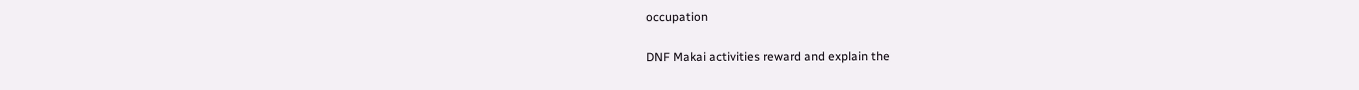occupation

DNF Makai activities reward and explain the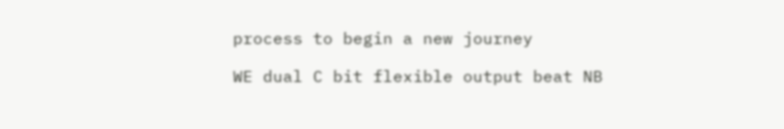process to begin a new journey

WE dual C bit flexible output beat NB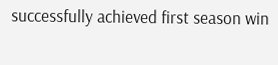successfully achieved first season win